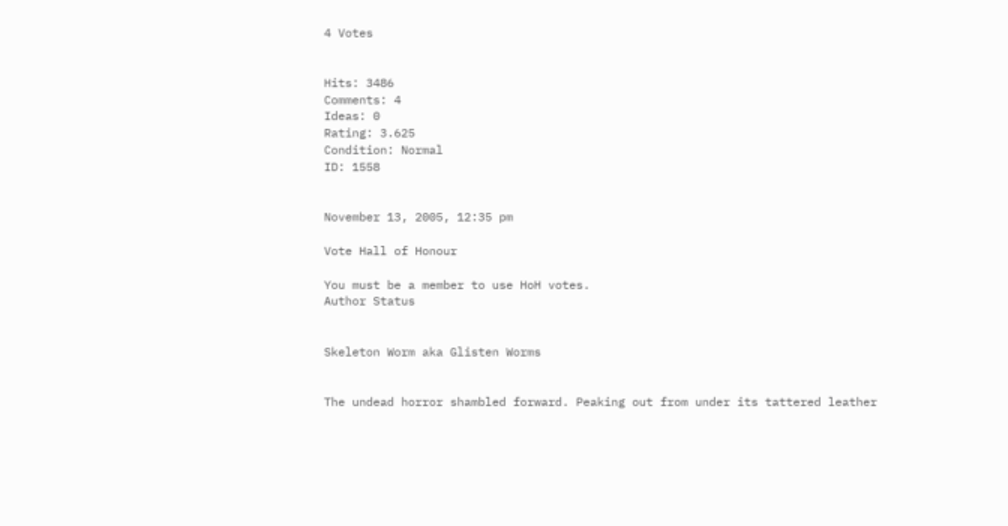4 Votes


Hits: 3486
Comments: 4
Ideas: 0
Rating: 3.625
Condition: Normal
ID: 1558


November 13, 2005, 12:35 pm

Vote Hall of Honour

You must be a member to use HoH votes.
Author Status


Skeleton Worm aka Glisten Worms


The undead horror shambled forward. Peaking out from under its tattered leather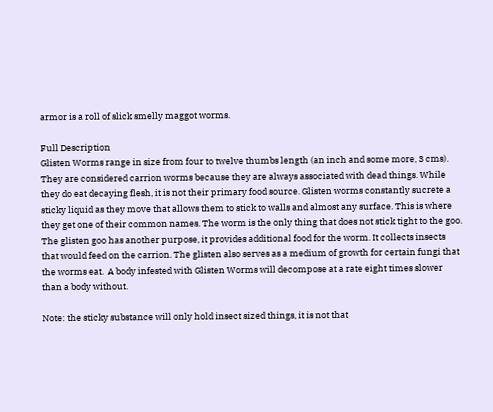armor is a roll of slick smelly maggot worms.

Full Description
Glisten Worms range in size from four to twelve thumbs length (an inch and some more, 3 cms). They are considered carrion worms because they are always associated with dead things. While they do eat decaying flesh, it is not their primary food source. Glisten worms constantly sucrete a sticky liquid as they move that allows them to stick to walls and almost any surface. This is where they get one of their common names. The worm is the only thing that does not stick tight to the goo. The glisten goo has another purpose, it provides additional food for the worm. It collects insects that would feed on the carrion. The glisten also serves as a medium of growth for certain fungi that the worms eat.  A body infested with Glisten Worms will decompose at a rate eight times slower than a body without.

Note: the sticky substance will only hold insect sized things, it is not that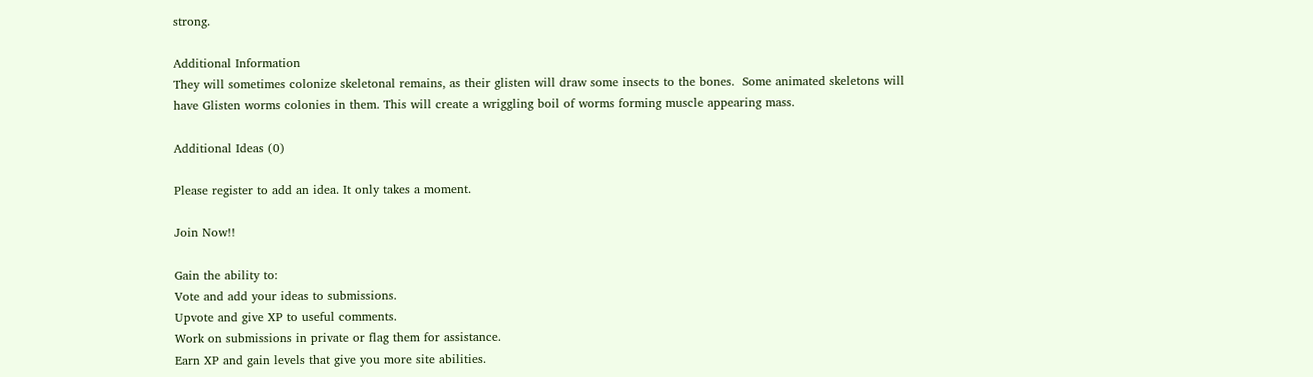strong.

Additional Information
They will sometimes colonize skeletonal remains, as their glisten will draw some insects to the bones.  Some animated skeletons will have Glisten worms colonies in them. This will create a wriggling boil of worms forming muscle appearing mass.

Additional Ideas (0)

Please register to add an idea. It only takes a moment.

Join Now!!

Gain the ability to:
Vote and add your ideas to submissions.
Upvote and give XP to useful comments.
Work on submissions in private or flag them for assistance.
Earn XP and gain levels that give you more site abilities.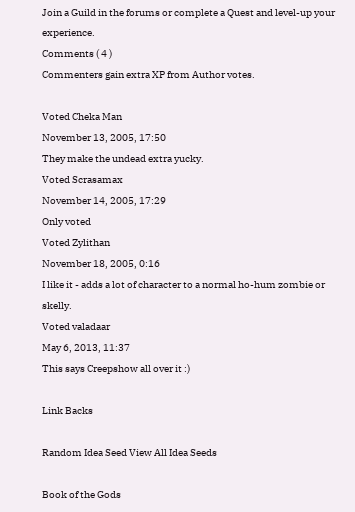Join a Guild in the forums or complete a Quest and level-up your experience.
Comments ( 4 )
Commenters gain extra XP from Author votes.

Voted Cheka Man
November 13, 2005, 17:50
They make the undead extra yucky.
Voted Scrasamax
November 14, 2005, 17:29
Only voted
Voted Zylithan
November 18, 2005, 0:16
I like it - adds a lot of character to a normal ho-hum zombie or skelly.
Voted valadaar
May 6, 2013, 11:37
This says Creepshow all over it :)

Link Backs

Random Idea Seed View All Idea Seeds

Book of the Gods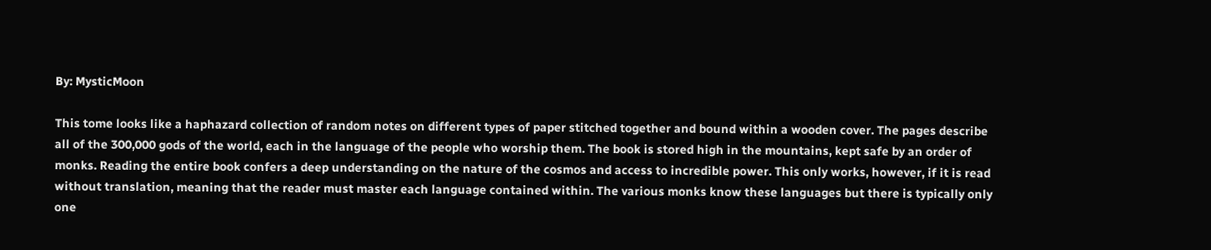By: MysticMoon

This tome looks like a haphazard collection of random notes on different types of paper stitched together and bound within a wooden cover. The pages describe all of the 300,000 gods of the world, each in the language of the people who worship them. The book is stored high in the mountains, kept safe by an order of monks. Reading the entire book confers a deep understanding on the nature of the cosmos and access to incredible power. This only works, however, if it is read without translation, meaning that the reader must master each language contained within. The various monks know these languages but there is typically only one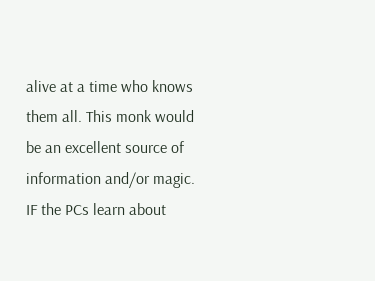alive at a time who knows them all. This monk would be an excellent source of information and/or magic. IF the PCs learn about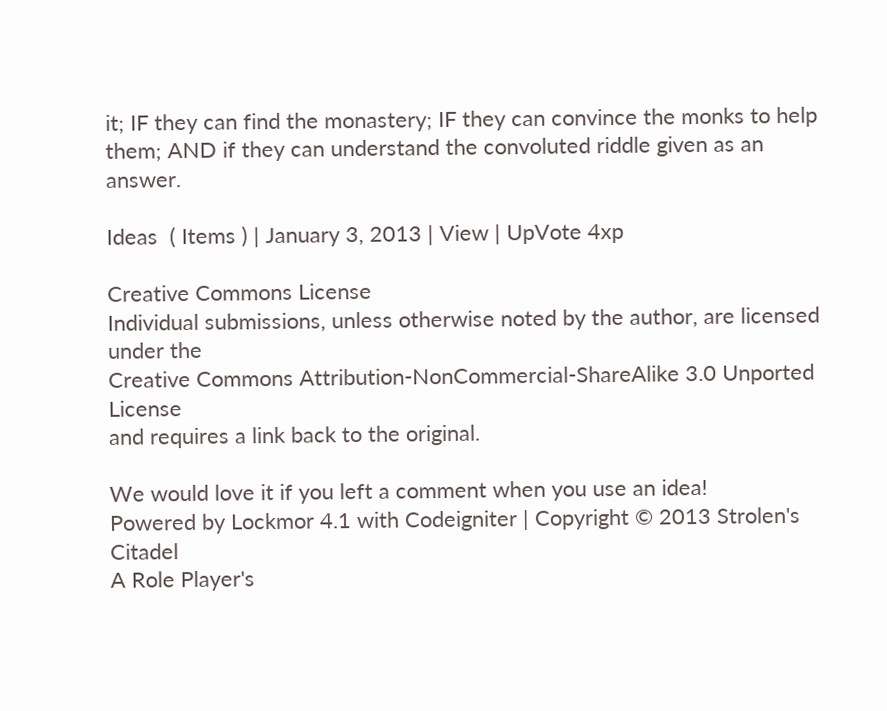it; IF they can find the monastery; IF they can convince the monks to help them; AND if they can understand the convoluted riddle given as an answer.

Ideas  ( Items ) | January 3, 2013 | View | UpVote 4xp

Creative Commons License
Individual submissions, unless otherwise noted by the author, are licensed under the
Creative Commons Attribution-NonCommercial-ShareAlike 3.0 Unported License
and requires a link back to the original.

We would love it if you left a comment when you use an idea!
Powered by Lockmor 4.1 with Codeigniter | Copyright © 2013 Strolen's Citadel
A Role Player's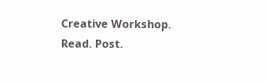Creative Workshop.
Read. Post.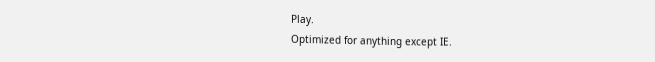Play.
Optimized for anything except IE.